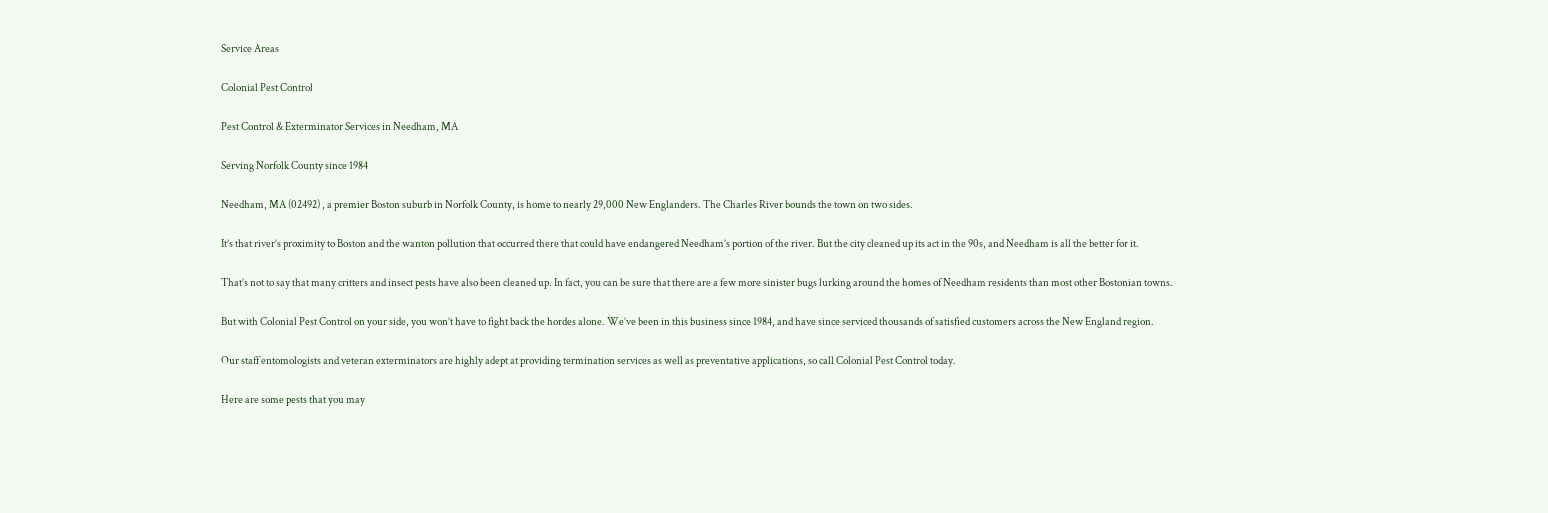Service Areas

Colonial Pest Control

Pest Control & Exterminator Services in Needham, MA

Serving Norfolk County since 1984

Needham, MA (02492) , a premier Boston suburb in Norfolk County, is home to nearly 29,000 New Englanders. The Charles River bounds the town on two sides.

It’s that river’s proximity to Boston and the wanton pollution that occurred there that could have endangered Needham’s portion of the river. But the city cleaned up its act in the 90s, and Needham is all the better for it.

That’s not to say that many critters and insect pests have also been cleaned up. In fact, you can be sure that there are a few more sinister bugs lurking around the homes of Needham residents than most other Bostonian towns.

But with Colonial Pest Control on your side, you won’t have to fight back the hordes alone. We’ve been in this business since 1984, and have since serviced thousands of satisfied customers across the New England region.

Our staff entomologists and veteran exterminators are highly adept at providing termination services as well as preventative applications, so call Colonial Pest Control today.

Here are some pests that you may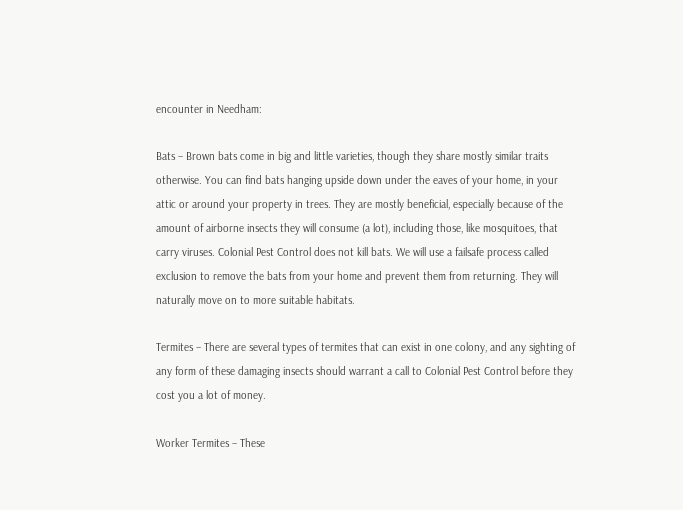encounter in Needham:

Bats – Brown bats come in big and little varieties, though they share mostly similar traits otherwise. You can find bats hanging upside down under the eaves of your home, in your attic or around your property in trees. They are mostly beneficial, especially because of the amount of airborne insects they will consume (a lot), including those, like mosquitoes, that carry viruses. Colonial Pest Control does not kill bats. We will use a failsafe process called exclusion to remove the bats from your home and prevent them from returning. They will naturally move on to more suitable habitats.

Termites – There are several types of termites that can exist in one colony, and any sighting of any form of these damaging insects should warrant a call to Colonial Pest Control before they cost you a lot of money.

Worker Termites – These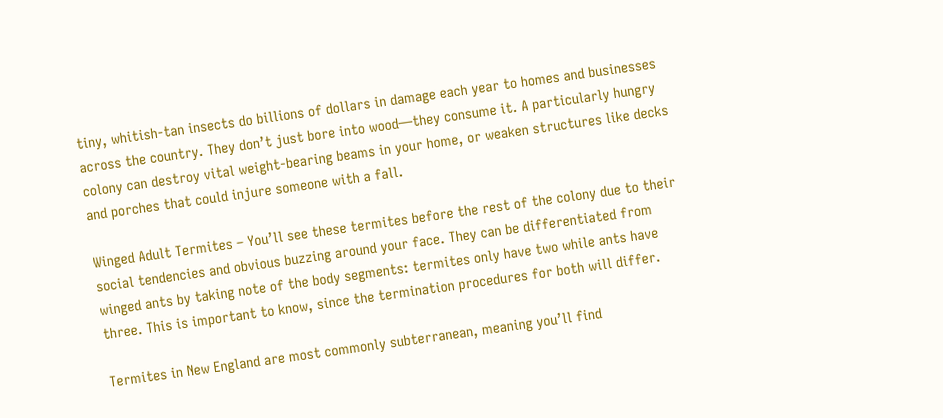tiny, whitish-tan insects do billions of dollars in damage each year to homes and businesses across the country. They don’t just bore into wood—they consume it. A particularly hungry colony can destroy vital weight-bearing beams in your home, or weaken structures like decks and porches that could injure someone with a fall.

Winged Adult Termites – You’ll see these termites before the rest of the colony due to their social tendencies and obvious buzzing around your face. They can be differentiated from winged ants by taking note of the body segments: termites only have two while ants have three. This is important to know, since the termination procedures for both will differ.

Termites in New England are most commonly subterranean, meaning you’ll find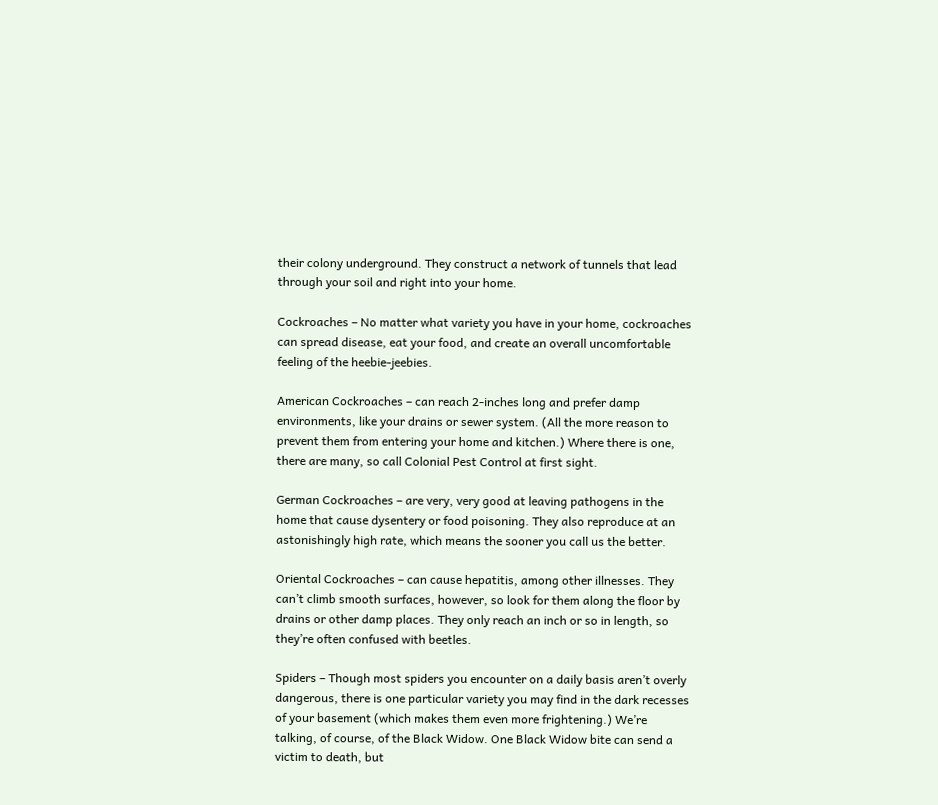their colony underground. They construct a network of tunnels that lead through your soil and right into your home.

Cockroaches – No matter what variety you have in your home, cockroaches can spread disease, eat your food, and create an overall uncomfortable feeling of the heebie-jeebies.

American Cockroaches – can reach 2-inches long and prefer damp environments, like your drains or sewer system. (All the more reason to prevent them from entering your home and kitchen.) Where there is one, there are many, so call Colonial Pest Control at first sight.

German Cockroaches – are very, very good at leaving pathogens in the home that cause dysentery or food poisoning. They also reproduce at an astonishingly high rate, which means the sooner you call us the better.

Oriental Cockroaches – can cause hepatitis, among other illnesses. They can’t climb smooth surfaces, however, so look for them along the floor by drains or other damp places. They only reach an inch or so in length, so they’re often confused with beetles.

Spiders – Though most spiders you encounter on a daily basis aren’t overly dangerous, there is one particular variety you may find in the dark recesses of your basement (which makes them even more frightening.) We’re talking, of course, of the Black Widow. One Black Widow bite can send a victim to death, but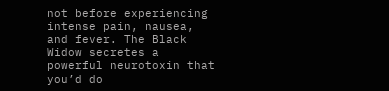not before experiencing intense pain, nausea, and fever. The Black Widow secretes a powerful neurotoxin that you’d do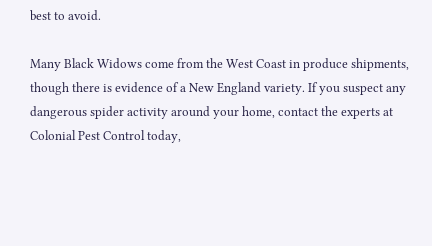best to avoid.

Many Black Widows come from the West Coast in produce shipments, though there is evidence of a New England variety. If you suspect any dangerous spider activity around your home, contact the experts at Colonial Pest Control today,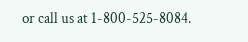or call us at 1-800-525-8084.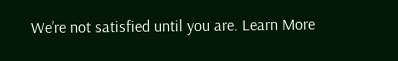We’re not satisfied until you are. Learn More